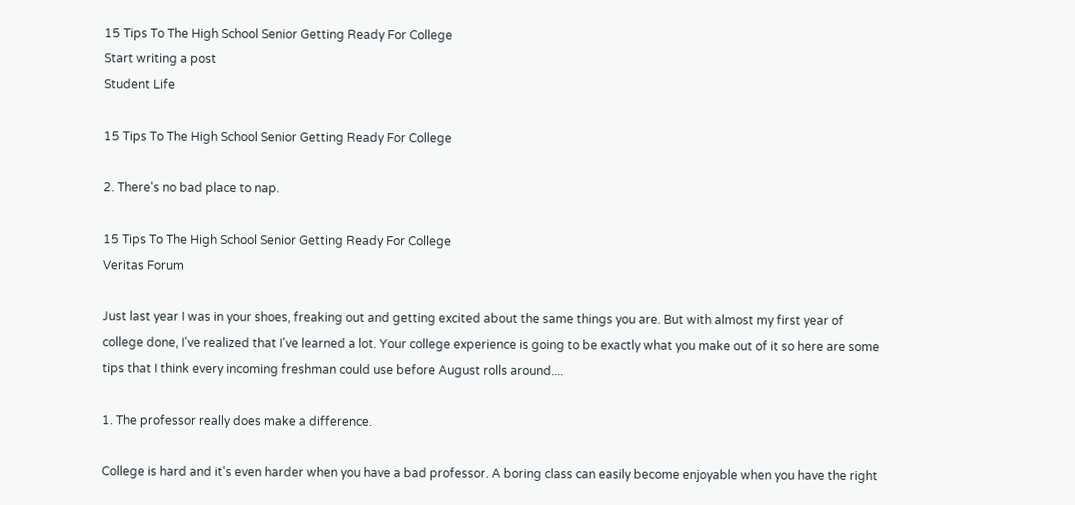15 Tips To The High School Senior Getting Ready For College
Start writing a post
Student Life

15 Tips To The High School Senior Getting Ready For College

2. There's no bad place to nap.

15 Tips To The High School Senior Getting Ready For College
Veritas Forum

Just last year I was in your shoes, freaking out and getting excited about the same things you are. But with almost my first year of college done, I've realized that I've learned a lot. Your college experience is going to be exactly what you make out of it so here are some tips that I think every incoming freshman could use before August rolls around....

1. The professor really does make a difference.

College is hard and it's even harder when you have a bad professor. A boring class can easily become enjoyable when you have the right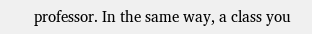professor. In the same way, a class you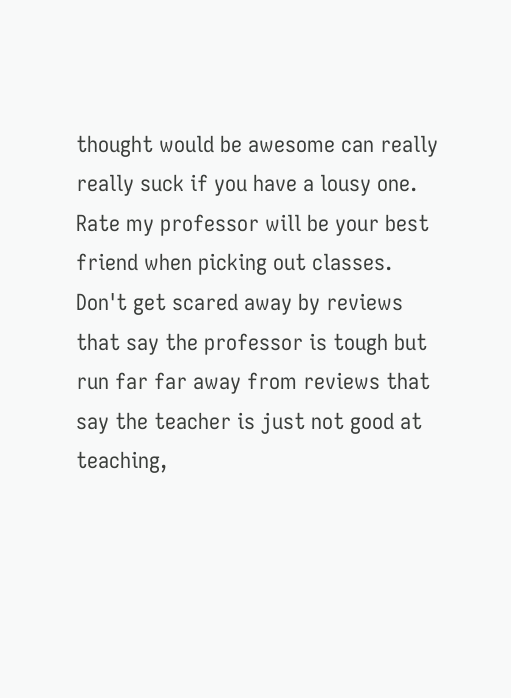thought would be awesome can really really suck if you have a lousy one. Rate my professor will be your best friend when picking out classes. Don't get scared away by reviews that say the professor is tough but run far far away from reviews that say the teacher is just not good at teaching,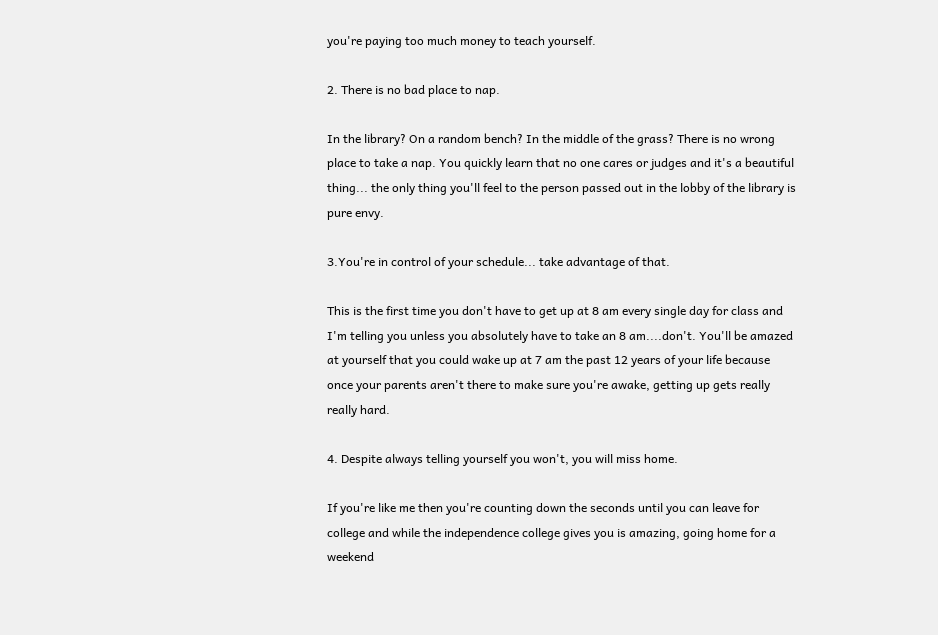you're paying too much money to teach yourself.

2. There is no bad place to nap.

In the library? On a random bench? In the middle of the grass? There is no wrong place to take a nap. You quickly learn that no one cares or judges and it's a beautiful thing... the only thing you'll feel to the person passed out in the lobby of the library is pure envy.

3.You're in control of your schedule... take advantage of that.

This is the first time you don't have to get up at 8 am every single day for class and I'm telling you unless you absolutely have to take an 8 am....don't. You'll be amazed at yourself that you could wake up at 7 am the past 12 years of your life because once your parents aren't there to make sure you're awake, getting up gets really really hard.

4. Despite always telling yourself you won't, you will miss home.

If you're like me then you're counting down the seconds until you can leave for college and while the independence college gives you is amazing, going home for a weekend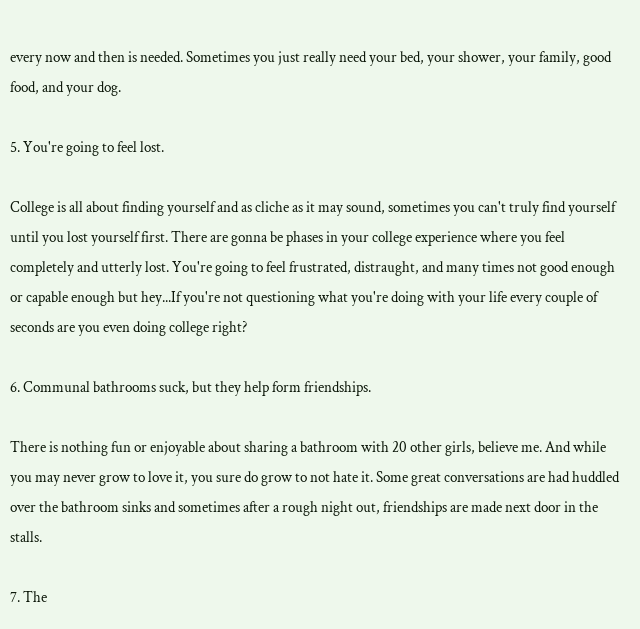every now and then is needed. Sometimes you just really need your bed, your shower, your family, good food, and your dog.

5. You're going to feel lost.

College is all about finding yourself and as cliche as it may sound, sometimes you can't truly find yourself until you lost yourself first. There are gonna be phases in your college experience where you feel completely and utterly lost. You're going to feel frustrated, distraught, and many times not good enough or capable enough but hey...If you're not questioning what you're doing with your life every couple of seconds are you even doing college right?

6. Communal bathrooms suck, but they help form friendships.

There is nothing fun or enjoyable about sharing a bathroom with 20 other girls, believe me. And while you may never grow to love it, you sure do grow to not hate it. Some great conversations are had huddled over the bathroom sinks and sometimes after a rough night out, friendships are made next door in the stalls.

7. The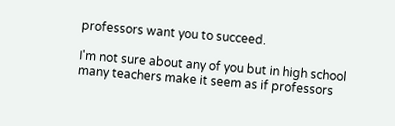professors want you to succeed.

I'm not sure about any of you but in high school many teachers make it seem as if professors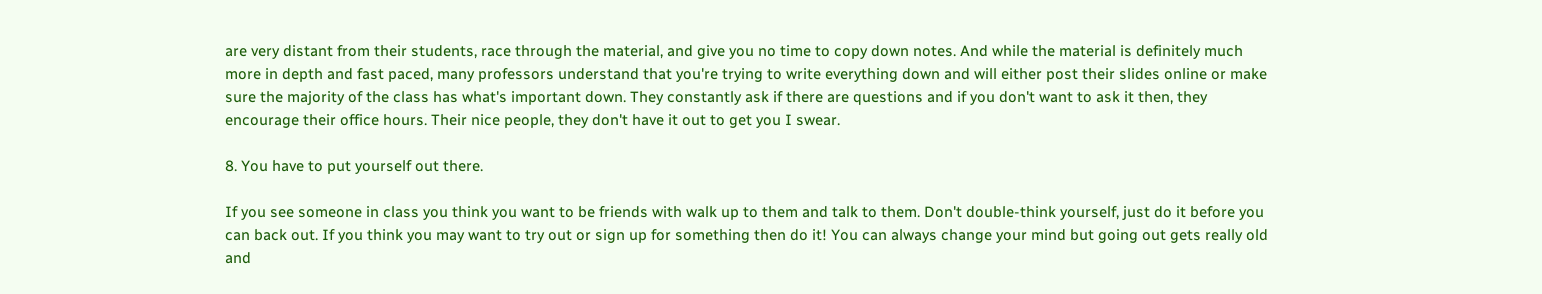are very distant from their students, race through the material, and give you no time to copy down notes. And while the material is definitely much more in depth and fast paced, many professors understand that you're trying to write everything down and will either post their slides online or make sure the majority of the class has what's important down. They constantly ask if there are questions and if you don't want to ask it then, they encourage their office hours. Their nice people, they don't have it out to get you I swear.

8. You have to put yourself out there.

If you see someone in class you think you want to be friends with walk up to them and talk to them. Don't double-think yourself, just do it before you can back out. If you think you may want to try out or sign up for something then do it! You can always change your mind but going out gets really old and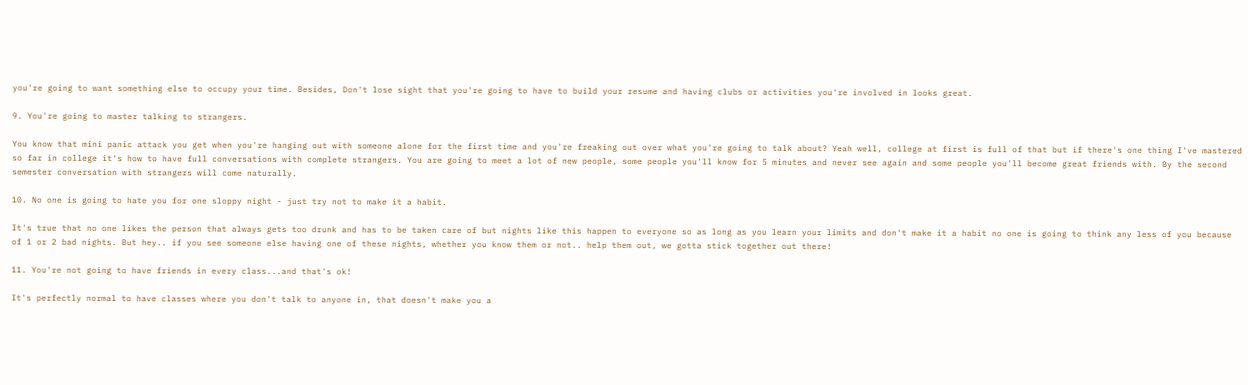you're going to want something else to occupy your time. Besides, Don't lose sight that you're going to have to build your resume and having clubs or activities you're involved in looks great.

9. You're going to master talking to strangers.

You know that mini panic attack you get when you're hanging out with someone alone for the first time and you're freaking out over what you're going to talk about? Yeah well, college at first is full of that but if there's one thing I've mastered so far in college it's how to have full conversations with complete strangers. You are going to meet a lot of new people, some people you'll know for 5 minutes and never see again and some people you'll become great friends with. By the second semester conversation with strangers will come naturally.

10. No one is going to hate you for one sloppy night - just try not to make it a habit.

It's true that no one likes the person that always gets too drunk and has to be taken care of but nights like this happen to everyone so as long as you learn your limits and don't make it a habit no one is going to think any less of you because of 1 or 2 bad nights. But hey.. if you see someone else having one of these nights, whether you know them or not.. help them out, we gotta stick together out there!

11. You're not going to have friends in every class...and that's ok!

It's perfectly normal to have classes where you don't talk to anyone in, that doesn't make you a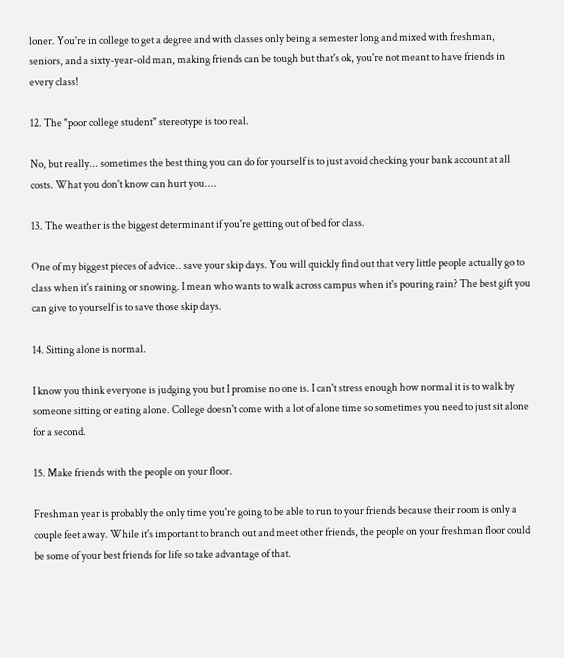loner. You're in college to get a degree and with classes only being a semester long and mixed with freshman, seniors, and a sixty-year-old man, making friends can be tough but that's ok, you're not meant to have friends in every class!

12. The "poor college student" stereotype is too real.

No, but really... sometimes the best thing you can do for yourself is to just avoid checking your bank account at all costs. What you don't know can hurt you....

13. The weather is the biggest determinant if you're getting out of bed for class.

One of my biggest pieces of advice.. save your skip days. You will quickly find out that very little people actually go to class when it's raining or snowing. I mean who wants to walk across campus when it's pouring rain? The best gift you can give to yourself is to save those skip days.

14. Sitting alone is normal.

I know you think everyone is judging you but I promise no one is. I can't stress enough how normal it is to walk by someone sitting or eating alone. College doesn't come with a lot of alone time so sometimes you need to just sit alone for a second.

15. Make friends with the people on your floor.

Freshman year is probably the only time you're going to be able to run to your friends because their room is only a couple feet away. While it's important to branch out and meet other friends, the people on your freshman floor could be some of your best friends for life so take advantage of that.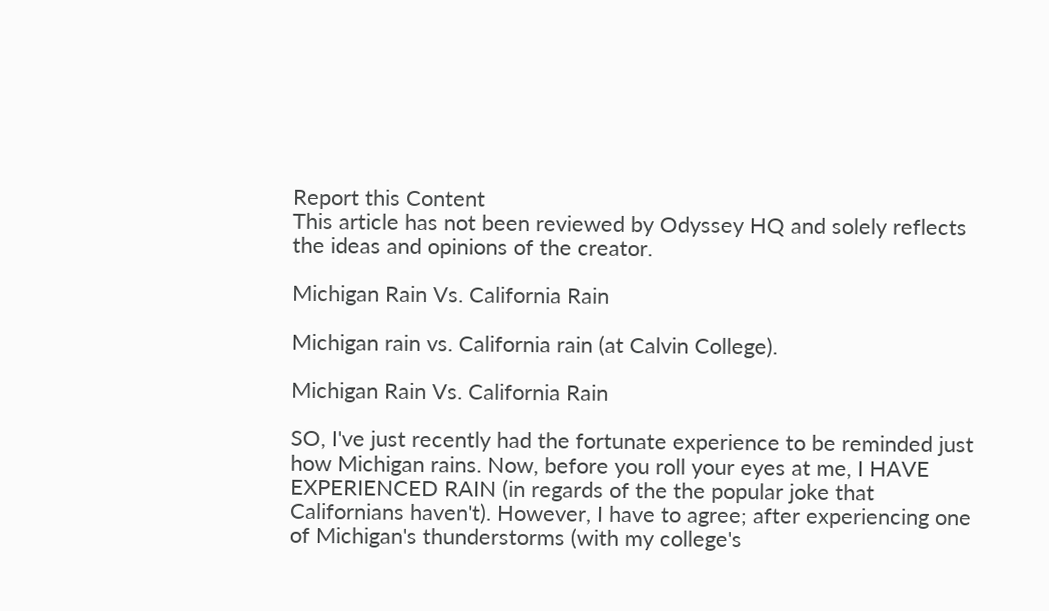Report this Content
This article has not been reviewed by Odyssey HQ and solely reflects the ideas and opinions of the creator.

Michigan Rain Vs. California Rain

Michigan rain vs. California rain (at Calvin College).

Michigan Rain Vs. California Rain

SO, I've just recently had the fortunate experience to be reminded just how Michigan rains. Now, before you roll your eyes at me, I HAVE EXPERIENCED RAIN (in regards of the the popular joke that Californians haven't). However, I have to agree; after experiencing one of Michigan's thunderstorms (with my college's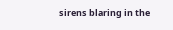sirens blaring in the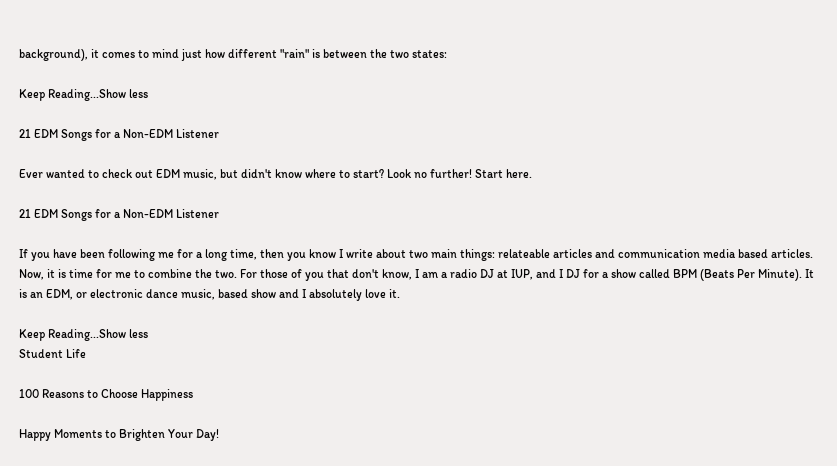background), it comes to mind just how different "rain" is between the two states:

Keep Reading...Show less

21 EDM Songs for a Non-EDM Listener

Ever wanted to check out EDM music, but didn't know where to start? Look no further! Start here.

21 EDM Songs for a Non-EDM Listener

If you have been following me for a long time, then you know I write about two main things: relateable articles and communication media based articles. Now, it is time for me to combine the two. For those of you that don't know, I am a radio DJ at IUP, and I DJ for a show called BPM (Beats Per Minute). It is an EDM, or electronic dance music, based show and I absolutely love it.

Keep Reading...Show less
Student Life

100 Reasons to Choose Happiness

Happy Moments to Brighten Your Day!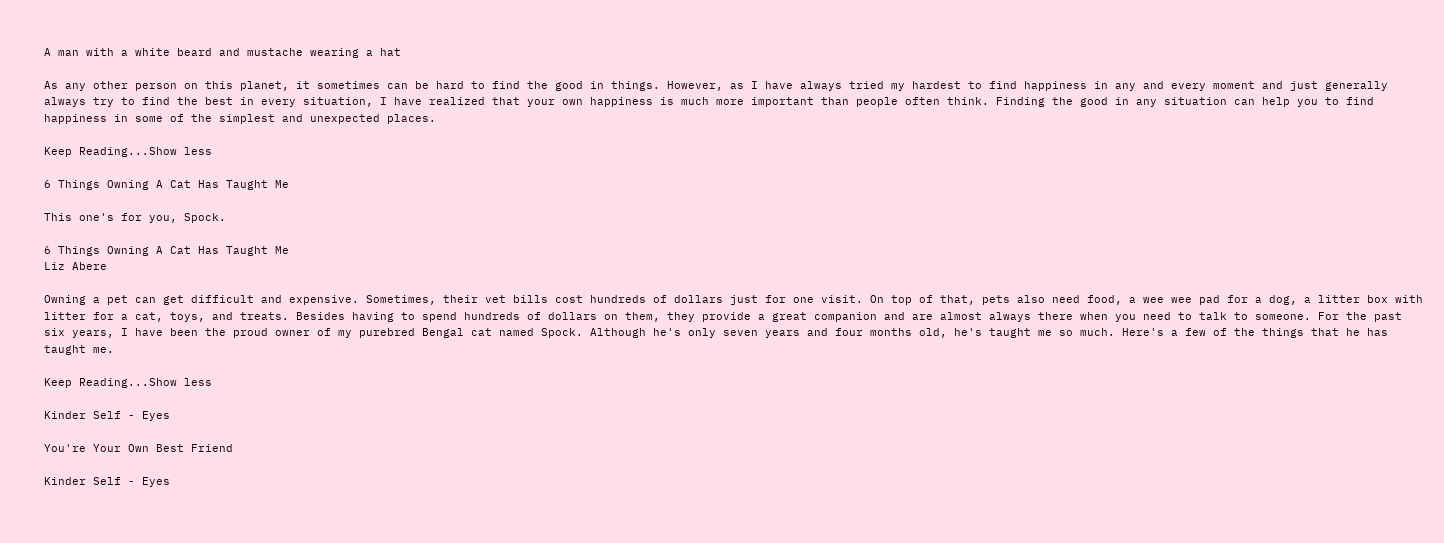A man with a white beard and mustache wearing a hat

As any other person on this planet, it sometimes can be hard to find the good in things. However, as I have always tried my hardest to find happiness in any and every moment and just generally always try to find the best in every situation, I have realized that your own happiness is much more important than people often think. Finding the good in any situation can help you to find happiness in some of the simplest and unexpected places.

Keep Reading...Show less

6 Things Owning A Cat Has Taught Me

This one's for you, Spock.

6 Things Owning A Cat Has Taught Me
Liz Abere

Owning a pet can get difficult and expensive. Sometimes, their vet bills cost hundreds of dollars just for one visit. On top of that, pets also need food, a wee wee pad for a dog, a litter box with litter for a cat, toys, and treats. Besides having to spend hundreds of dollars on them, they provide a great companion and are almost always there when you need to talk to someone. For the past six years, I have been the proud owner of my purebred Bengal cat named Spock. Although he's only seven years and four months old, he's taught me so much. Here's a few of the things that he has taught me.

Keep Reading...Show less

Kinder Self - Eyes

You're Your Own Best Friend

Kinder Self - Eyes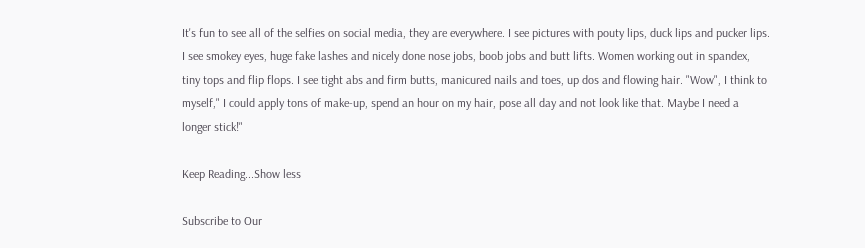It's fun to see all of the selfies on social media, they are everywhere. I see pictures with pouty lips, duck lips and pucker lips. I see smokey eyes, huge fake lashes and nicely done nose jobs, boob jobs and butt lifts. Women working out in spandex, tiny tops and flip flops. I see tight abs and firm butts, manicured nails and toes, up dos and flowing hair. "Wow", I think to myself," I could apply tons of make-up, spend an hour on my hair, pose all day and not look like that. Maybe I need a longer stick!"

Keep Reading...Show less

Subscribe to Our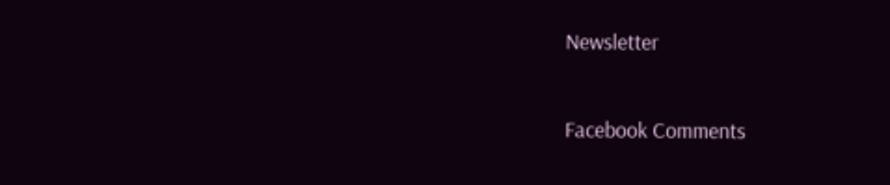Newsletter

Facebook Comments